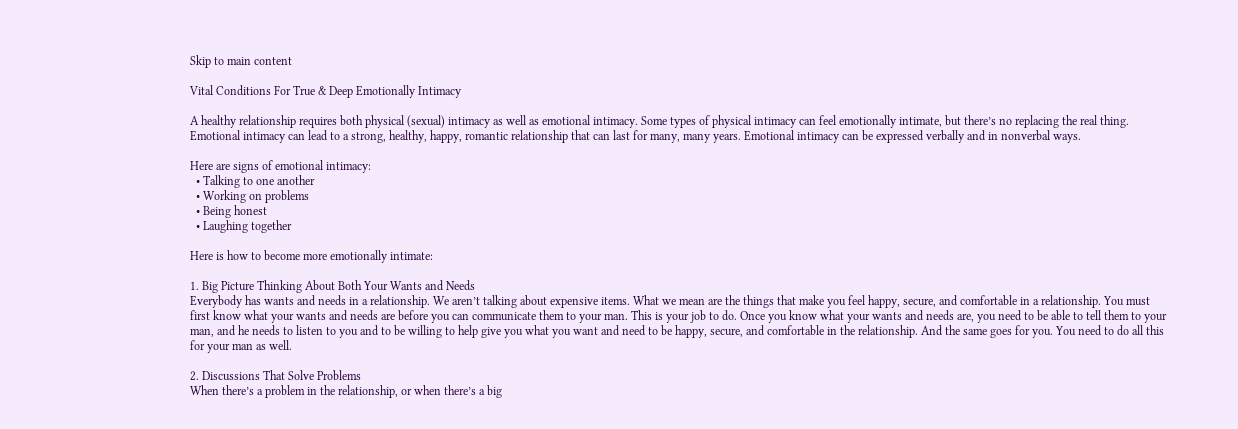Skip to main content

Vital Conditions For True & Deep Emotionally Intimacy

A healthy relationship requires both physical (sexual) intimacy as well as emotional intimacy. Some types of physical intimacy can feel emotionally intimate, but there’s no replacing the real thing. Emotional intimacy can lead to a strong, healthy, happy, romantic relationship that can last for many, many years. Emotional intimacy can be expressed verbally and in nonverbal ways.

Here are signs of emotional intimacy:
  • Talking to one another
  • Working on problems
  • Being honest
  • Laughing together

Here is how to become more emotionally intimate:

1. Big Picture Thinking About Both Your Wants and Needs
Everybody has wants and needs in a relationship. We aren’t talking about expensive items. What we mean are the things that make you feel happy, secure, and comfortable in a relationship. You must first know what your wants and needs are before you can communicate them to your man. This is your job to do. Once you know what your wants and needs are, you need to be able to tell them to your man, and he needs to listen to you and to be willing to help give you what you want and need to be happy, secure, and comfortable in the relationship. And the same goes for you. You need to do all this for your man as well.

2. Discussions That Solve Problems
When there’s a problem in the relationship, or when there’s a big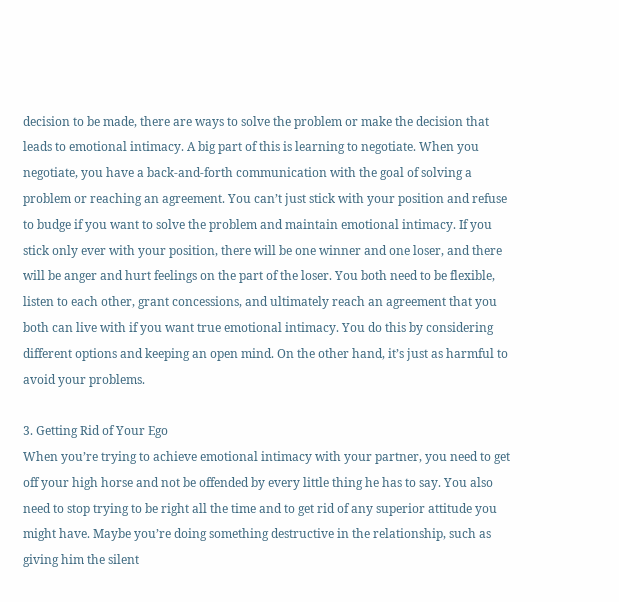decision to be made, there are ways to solve the problem or make the decision that leads to emotional intimacy. A big part of this is learning to negotiate. When you negotiate, you have a back-and-forth communication with the goal of solving a problem or reaching an agreement. You can’t just stick with your position and refuse to budge if you want to solve the problem and maintain emotional intimacy. If you stick only ever with your position, there will be one winner and one loser, and there will be anger and hurt feelings on the part of the loser. You both need to be flexible, listen to each other, grant concessions, and ultimately reach an agreement that you both can live with if you want true emotional intimacy. You do this by considering different options and keeping an open mind. On the other hand, it’s just as harmful to avoid your problems.

3. Getting Rid of Your Ego
When you’re trying to achieve emotional intimacy with your partner, you need to get off your high horse and not be offended by every little thing he has to say. You also need to stop trying to be right all the time and to get rid of any superior attitude you might have. Maybe you’re doing something destructive in the relationship, such as giving him the silent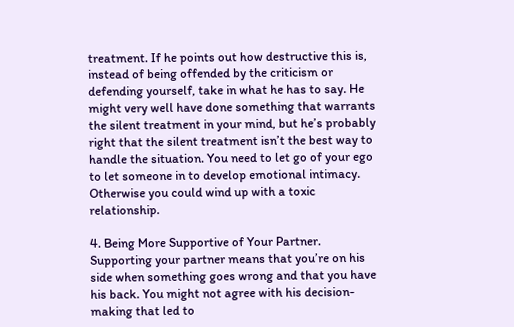treatment. If he points out how destructive this is, instead of being offended by the criticism or defending yourself, take in what he has to say. He might very well have done something that warrants the silent treatment in your mind, but he’s probably right that the silent treatment isn’t the best way to handle the situation. You need to let go of your ego to let someone in to develop emotional intimacy. Otherwise you could wind up with a toxic relationship.

4. Being More Supportive of Your Partner. Supporting your partner means that you’re on his side when something goes wrong and that you have his back. You might not agree with his decision-making that led to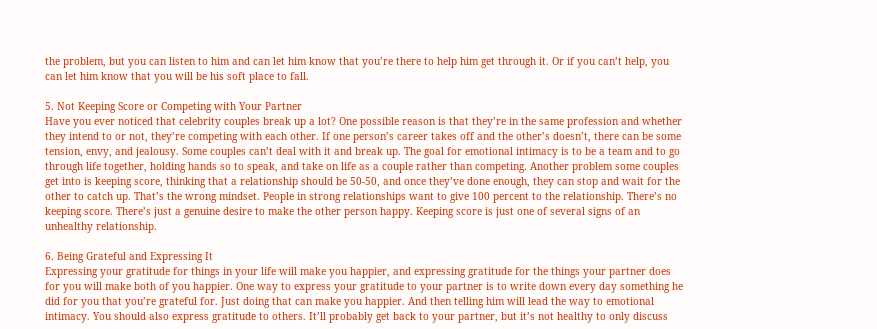the problem, but you can listen to him and can let him know that you’re there to help him get through it. Or if you can’t help, you can let him know that you will be his soft place to fall.

5. Not Keeping Score or Competing with Your Partner
Have you ever noticed that celebrity couples break up a lot? One possible reason is that they’re in the same profession and whether they intend to or not, they’re competing with each other. If one person’s career takes off and the other’s doesn’t, there can be some tension, envy, and jealousy. Some couples can’t deal with it and break up. The goal for emotional intimacy is to be a team and to go through life together, holding hands so to speak, and take on life as a couple rather than competing. Another problem some couples get into is keeping score, thinking that a relationship should be 50-50, and once they’ve done enough, they can stop and wait for the other to catch up. That’s the wrong mindset. People in strong relationships want to give 100 percent to the relationship. There’s no keeping score. There’s just a genuine desire to make the other person happy. Keeping score is just one of several signs of an unhealthy relationship.

6. Being Grateful and Expressing It
Expressing your gratitude for things in your life will make you happier, and expressing gratitude for the things your partner does for you will make both of you happier. One way to express your gratitude to your partner is to write down every day something he did for you that you’re grateful for. Just doing that can make you happier. And then telling him will lead the way to emotional intimacy. You should also express gratitude to others. It’ll probably get back to your partner, but it’s not healthy to only discuss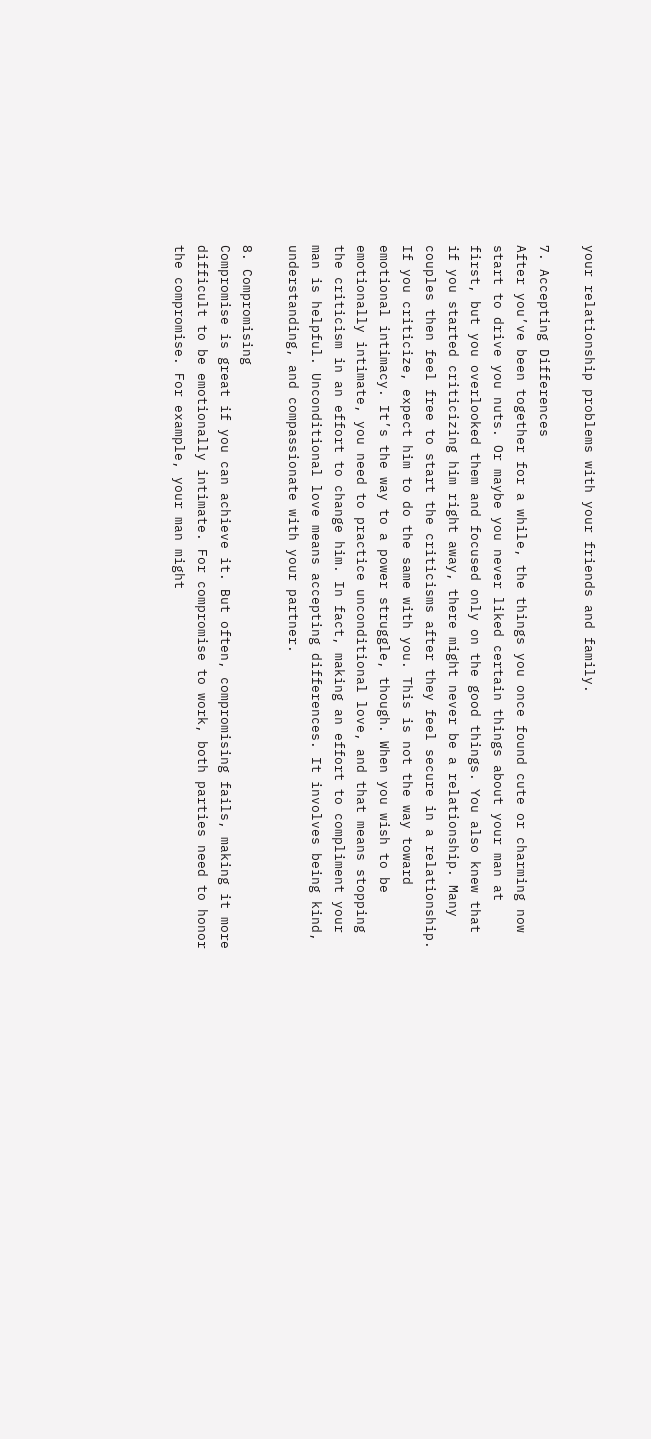your relationship problems with your friends and family.

7. Accepting Differences
After you’ve been together for a while, the things you once found cute or charming now start to drive you nuts. Or maybe you never liked certain things about your man at first, but you overlooked them and focused only on the good things. You also knew that if you started criticizing him right away, there might never be a relationship. Many couples then feel free to start the criticisms after they feel secure in a relationship. If you criticize, expect him to do the same with you. This is not the way toward emotional intimacy. It’s the way to a power struggle, though. When you wish to be emotionally intimate, you need to practice unconditional love, and that means stopping the criticism in an effort to change him. In fact, making an effort to compliment your man is helpful. Unconditional love means accepting differences. It involves being kind, understanding, and compassionate with your partner.

8. Compromising
Compromise is great if you can achieve it. But often, compromising fails, making it more difficult to be emotionally intimate. For compromise to work, both parties need to honor the compromise. For example, your man might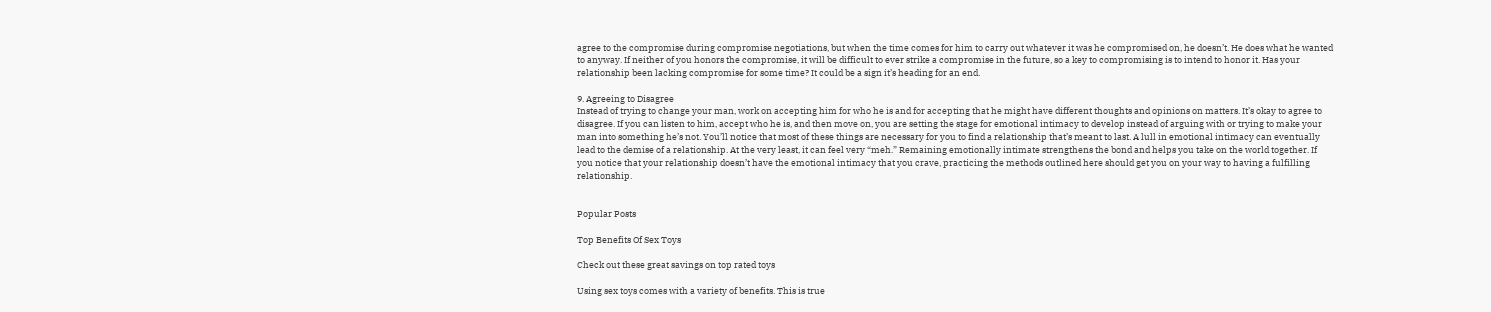agree to the compromise during compromise negotiations, but when the time comes for him to carry out whatever it was he compromised on, he doesn’t. He does what he wanted to anyway. If neither of you honors the compromise, it will be difficult to ever strike a compromise in the future, so a key to compromising is to intend to honor it. Has your relationship been lacking compromise for some time? It could be a sign it’s heading for an end.

9. Agreeing to Disagree
Instead of trying to change your man, work on accepting him for who he is and for accepting that he might have different thoughts and opinions on matters. It’s okay to agree to disagree. If you can listen to him, accept who he is, and then move on, you are setting the stage for emotional intimacy to develop instead of arguing with or trying to make your man into something he’s not. You’ll notice that most of these things are necessary for you to find a relationship that’s meant to last. A lull in emotional intimacy can eventually lead to the demise of a relationship. At the very least, it can feel very “meh.” Remaining emotionally intimate strengthens the bond and helps you take on the world together. If you notice that your relationship doesn’t have the emotional intimacy that you crave, practicing the methods outlined here should get you on your way to having a fulfilling relationship.


Popular Posts

Top Benefits Of Sex Toys

Check out these great savings on top rated toys

Using sex toys comes with a variety of benefits. This is true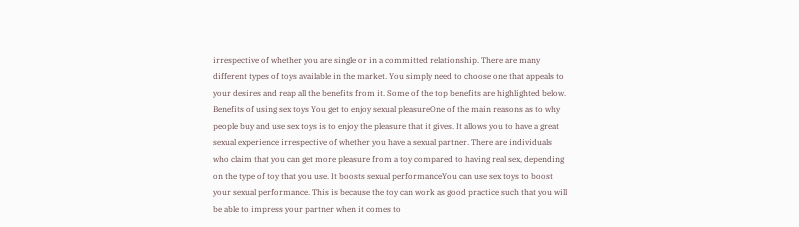irrespective of whether you are single or in a committed relationship. There are many different types of toys available in the market. You simply need to choose one that appeals to your desires and reap all the benefits from it. Some of the top benefits are highlighted below. Benefits of using sex toys You get to enjoy sexual pleasureOne of the main reasons as to why people buy and use sex toys is to enjoy the pleasure that it gives. It allows you to have a great sexual experience irrespective of whether you have a sexual partner. There are individuals who claim that you can get more pleasure from a toy compared to having real sex, depending on the type of toy that you use. It boosts sexual performanceYou can use sex toys to boost your sexual performance. This is because the toy can work as good practice such that you will be able to impress your partner when it comes to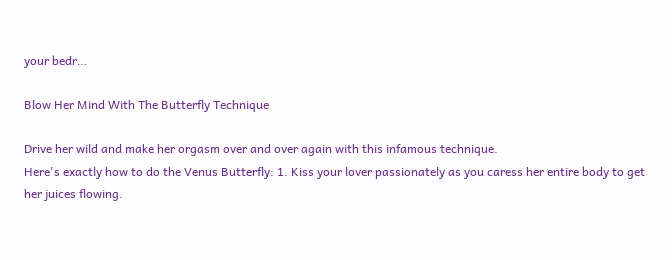your bedr…

Blow Her Mind With The Butterfly Technique

Drive her wild and make her orgasm over and over again with this infamous technique.
Here's exactly how to do the Venus Butterfly: 1. Kiss your lover passionately as you caress her entire body to get her juices flowing.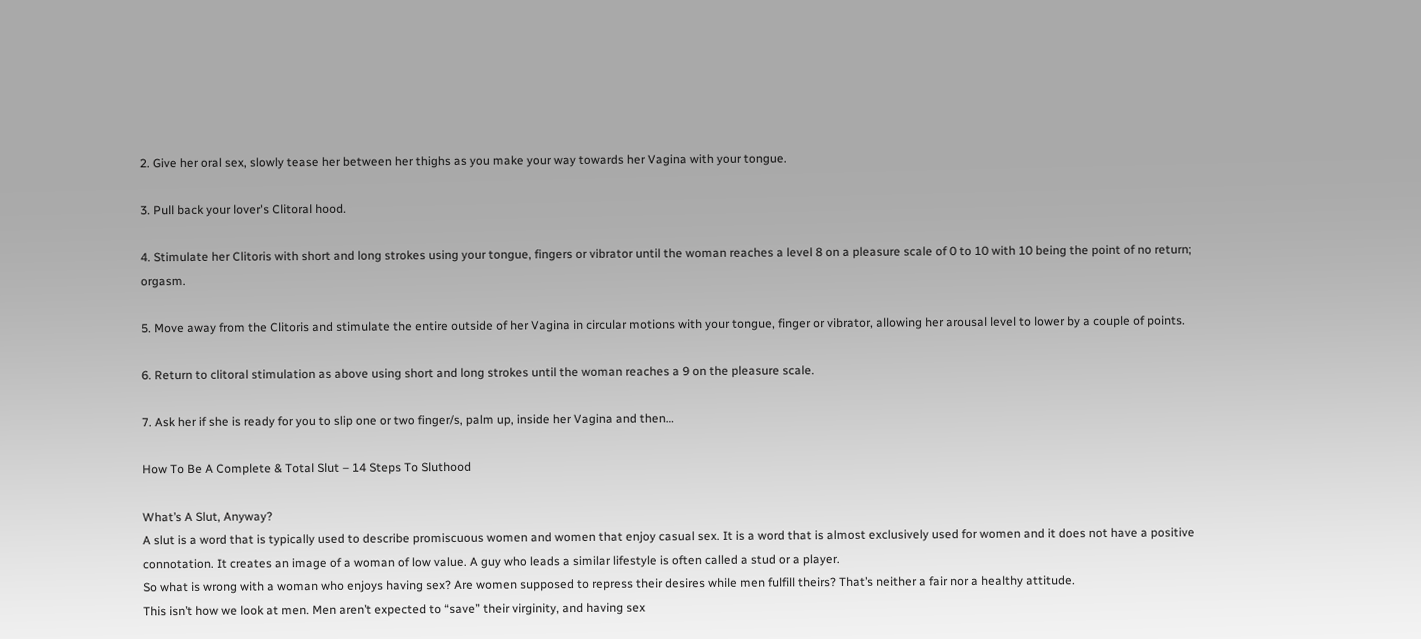2. Give her oral sex, slowly tease her between her thighs as you make your way towards her Vagina with your tongue.

3. Pull back your lover's Clitoral hood.

4. Stimulate her Clitoris with short and long strokes using your tongue, fingers or vibrator until the woman reaches a level 8 on a pleasure scale of 0 to 10 with 10 being the point of no return; orgasm.

5. Move away from the Clitoris and stimulate the entire outside of her Vagina in circular motions with your tongue, finger or vibrator, allowing her arousal level to lower by a couple of points.

6. Return to clitoral stimulation as above using short and long strokes until the woman reaches a 9 on the pleasure scale.

7. Ask her if she is ready for you to slip one or two finger/s, palm up, inside her Vagina and then…

How To Be A Complete & Total Slut – 14 Steps To Sluthood

What’s A Slut, Anyway?
A slut is a word that is typically used to describe promiscuous women and women that enjoy casual sex. It is a word that is almost exclusively used for women and it does not have a positive connotation. It creates an image of a woman of low value. A guy who leads a similar lifestyle is often called a stud or a player.
So what is wrong with a woman who enjoys having sex? Are women supposed to repress their desires while men fulfill theirs? That’s neither a fair nor a healthy attitude.
This isn’t how we look at men. Men aren’t expected to “save” their virginity, and having sex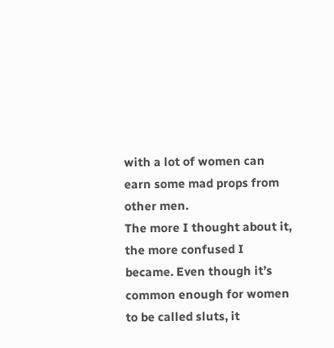with a lot of women can earn some mad props from other men.
The more I thought about it, the more confused I became. Even though it’s common enough for women to be called sluts, it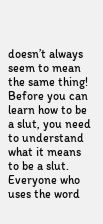doesn’t always seem to mean the same thing!
Before you can learn how to be a slut, you need to understand what it means to be a slut.
Everyone who uses the word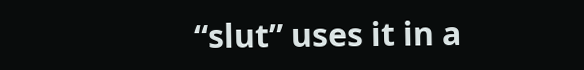“slut” uses it in a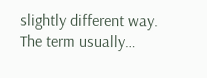slightly different way.
The term usually…